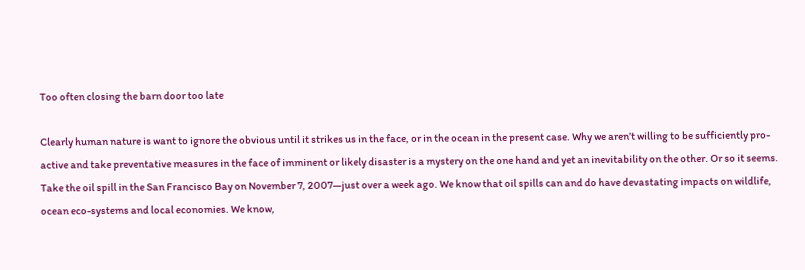Too often closing the barn door too late

Clearly human nature is want to ignore the obvious until it strikes us in the face, or in the ocean in the present case. Why we aren’t willing to be sufficiently pro-active and take preventative measures in the face of imminent or likely disaster is a mystery on the one hand and yet an inevitability on the other. Or so it seems.
Take the oil spill in the San Francisco Bay on November 7, 2007—just over a week ago. We know that oil spills can and do have devastating impacts on wildlife, ocean eco-systems and local economies. We know,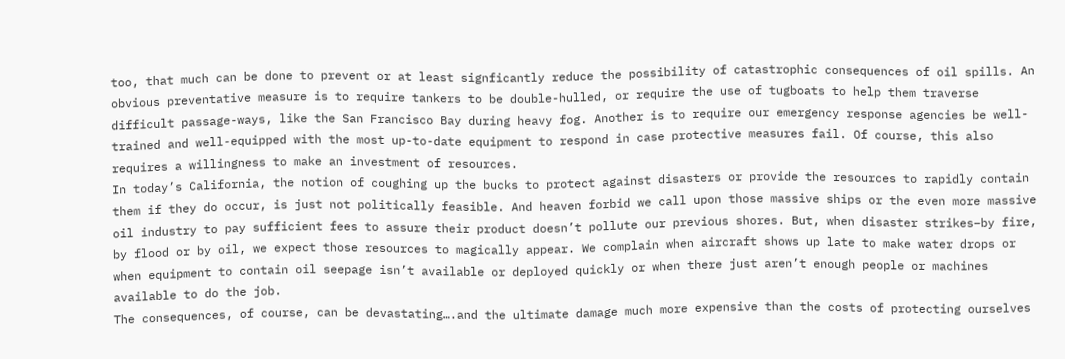too, that much can be done to prevent or at least signficantly reduce the possibility of catastrophic consequences of oil spills. An obvious preventative measure is to require tankers to be double-hulled, or require the use of tugboats to help them traverse difficult passage-ways, like the San Francisco Bay during heavy fog. Another is to require our emergency response agencies be well-trained and well-equipped with the most up-to-date equipment to respond in case protective measures fail. Of course, this also requires a willingness to make an investment of resources.
In today’s California, the notion of coughing up the bucks to protect against disasters or provide the resources to rapidly contain them if they do occur, is just not politically feasible. And heaven forbid we call upon those massive ships or the even more massive oil industry to pay sufficient fees to assure their product doesn’t pollute our previous shores. But, when disaster strikes–by fire, by flood or by oil, we expect those resources to magically appear. We complain when aircraft shows up late to make water drops or when equipment to contain oil seepage isn’t available or deployed quickly or when there just aren’t enough people or machines available to do the job.
The consequences, of course, can be devastating….and the ultimate damage much more expensive than the costs of protecting ourselves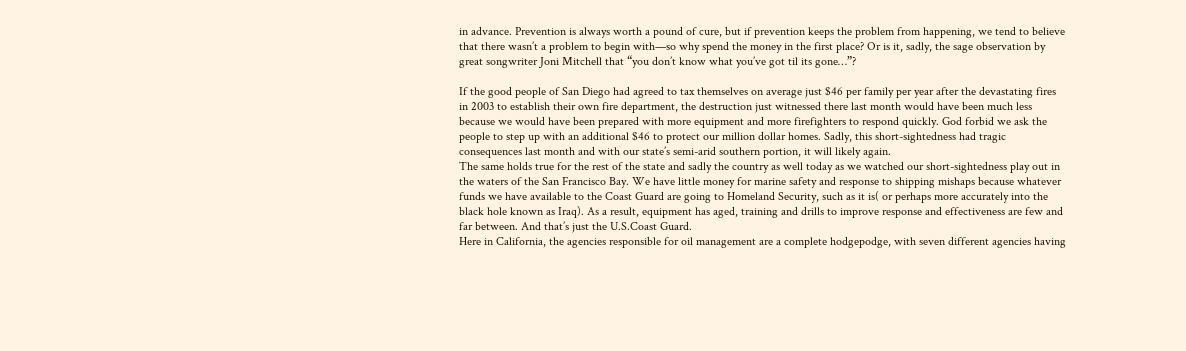in advance. Prevention is always worth a pound of cure, but if prevention keeps the problem from happening, we tend to believe that there wasn’t a problem to begin with—so why spend the money in the first place? Or is it, sadly, the sage observation by great songwriter Joni Mitchell that “you don’t know what you’ve got til its gone…”?

If the good people of San Diego had agreed to tax themselves on average just $46 per family per year after the devastating fires in 2003 to establish their own fire department, the destruction just witnessed there last month would have been much less because we would have been prepared with more equipment and more firefighters to respond quickly. God forbid we ask the people to step up with an additional $46 to protect our million dollar homes. Sadly, this short-sightedness had tragic consequences last month and with our state’s semi-arid southern portion, it will likely again.
The same holds true for the rest of the state and sadly the country as well today as we watched our short-sightedness play out in the waters of the San Francisco Bay. We have little money for marine safety and response to shipping mishaps because whatever funds we have available to the Coast Guard are going to Homeland Security, such as it is( or perhaps more accurately into the black hole known as Iraq). As a result, equipment has aged, training and drills to improve response and effectiveness are few and far between. And that’s just the U.S.Coast Guard.
Here in California, the agencies responsible for oil management are a complete hodgepodge, with seven different agencies having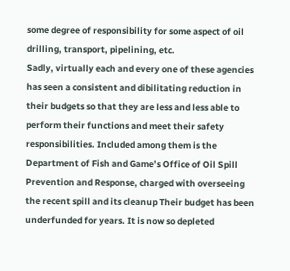some degree of responsibility for some aspect of oil drilling, transport, pipelining, etc.
Sadly, virtually each and every one of these agencies has seen a consistent and dibilitating reduction in their budgets so that they are less and less able to perform their functions and meet their safety responsibilities. Included among them is the Department of Fish and Game’s Office of Oil Spill Prevention and Response, charged with overseeing the recent spill and its cleanup Their budget has been underfunded for years. It is now so depleted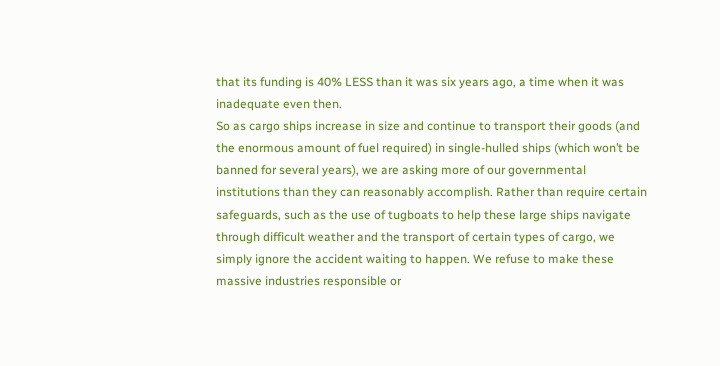that its funding is 40% LESS than it was six years ago, a time when it was inadequate even then.
So as cargo ships increase in size and continue to transport their goods (and the enormous amount of fuel required) in single-hulled ships (which won’t be banned for several years), we are asking more of our governmental institutions than they can reasonably accomplish. Rather than require certain safeguards, such as the use of tugboats to help these large ships navigate through difficult weather and the transport of certain types of cargo, we simply ignore the accident waiting to happen. We refuse to make these massive industries responsible or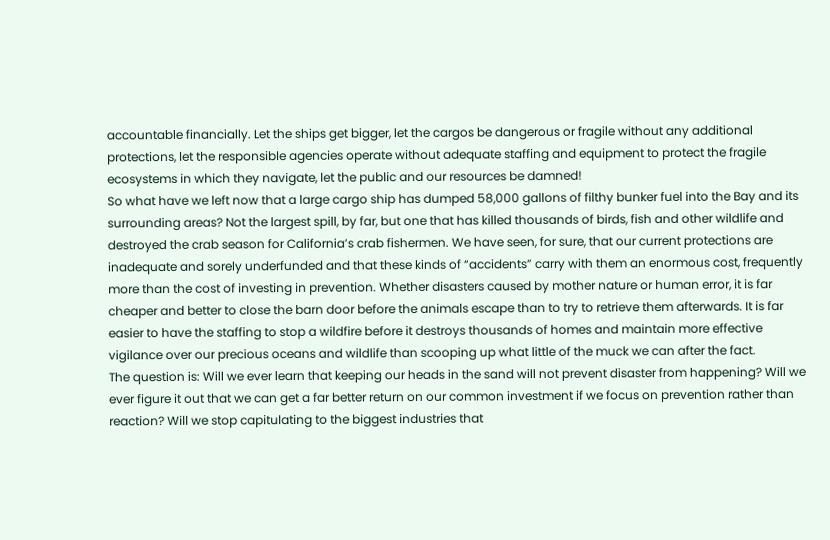accountable financially. Let the ships get bigger, let the cargos be dangerous or fragile without any additional protections, let the responsible agencies operate without adequate staffing and equipment to protect the fragile ecosystems in which they navigate, let the public and our resources be damned!
So what have we left now that a large cargo ship has dumped 58,000 gallons of filthy bunker fuel into the Bay and its surrounding areas? Not the largest spill, by far, but one that has killed thousands of birds, fish and other wildlife and destroyed the crab season for California’s crab fishermen. We have seen, for sure, that our current protections are inadequate and sorely underfunded and that these kinds of “accidents” carry with them an enormous cost, frequently more than the cost of investing in prevention. Whether disasters caused by mother nature or human error, it is far cheaper and better to close the barn door before the animals escape than to try to retrieve them afterwards. It is far easier to have the staffing to stop a wildfire before it destroys thousands of homes and maintain more effective vigilance over our precious oceans and wildlife than scooping up what little of the muck we can after the fact.
The question is: Will we ever learn that keeping our heads in the sand will not prevent disaster from happening? Will we ever figure it out that we can get a far better return on our common investment if we focus on prevention rather than reaction? Will we stop capitulating to the biggest industries that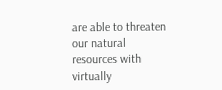are able to threaten our natural resources with virtually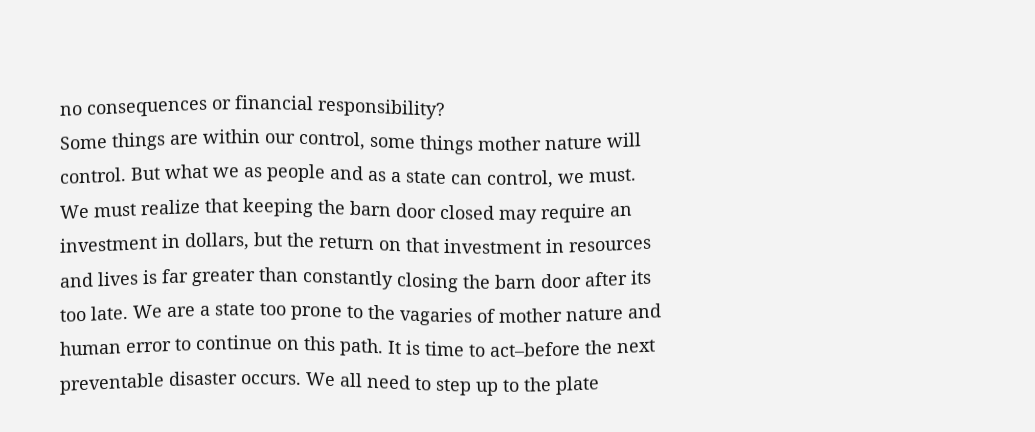no consequences or financial responsibility?
Some things are within our control, some things mother nature will control. But what we as people and as a state can control, we must. We must realize that keeping the barn door closed may require an investment in dollars, but the return on that investment in resources and lives is far greater than constantly closing the barn door after its too late. We are a state too prone to the vagaries of mother nature and human error to continue on this path. It is time to act–before the next preventable disaster occurs. We all need to step up to the plate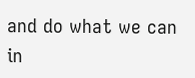and do what we can in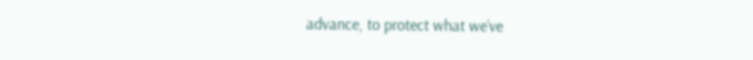advance, to protect what we’ve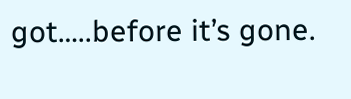got…..before it’s gone.